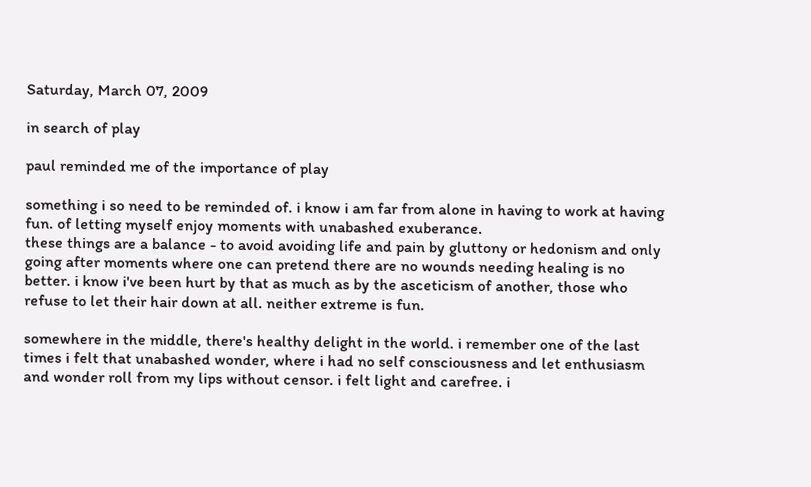Saturday, March 07, 2009

in search of play

paul reminded me of the importance of play

something i so need to be reminded of. i know i am far from alone in having to work at having fun. of letting myself enjoy moments with unabashed exuberance.
these things are a balance - to avoid avoiding life and pain by gluttony or hedonism and only going after moments where one can pretend there are no wounds needing healing is no better. i know i've been hurt by that as much as by the asceticism of another, those who refuse to let their hair down at all. neither extreme is fun.

somewhere in the middle, there's healthy delight in the world. i remember one of the last times i felt that unabashed wonder, where i had no self consciousness and let enthusiasm and wonder roll from my lips without censor. i felt light and carefree. i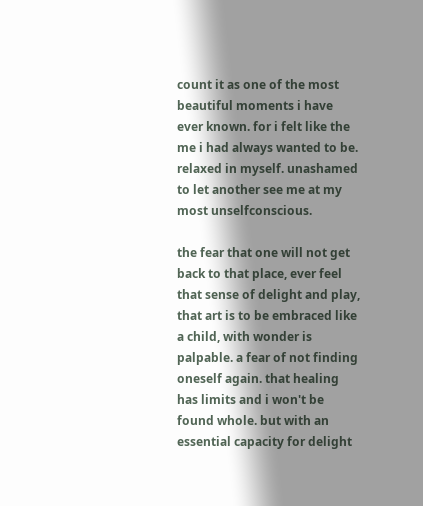count it as one of the most beautiful moments i have ever known. for i felt like the me i had always wanted to be. relaxed in myself. unashamed to let another see me at my most unselfconscious.

the fear that one will not get back to that place, ever feel that sense of delight and play, that art is to be embraced like a child, with wonder is palpable. a fear of not finding oneself again. that healing has limits and i won't be found whole. but with an essential capacity for delight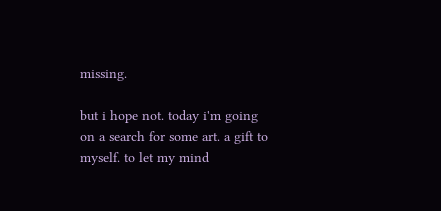missing.

but i hope not. today i'm going on a search for some art. a gift to myself. to let my mind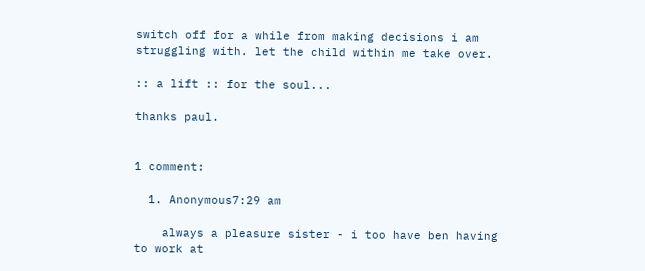switch off for a while from making decisions i am struggling with. let the child within me take over.

:: a lift :: for the soul...

thanks paul.


1 comment:

  1. Anonymous7:29 am

    always a pleasure sister - i too have ben having to work at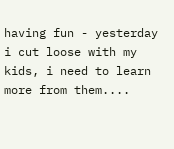having fun - yesterday i cut loose with my kids, i need to learn more from them....